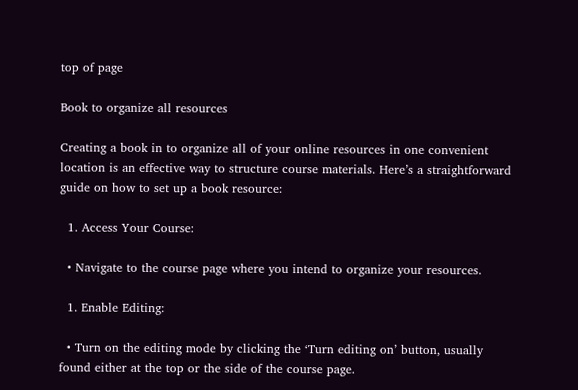top of page

Book to organize all resources

Creating a book in to organize all of your online resources in one convenient location is an effective way to structure course materials. Here’s a straightforward guide on how to set up a book resource:

  1. Access Your Course:

  • Navigate to the course page where you intend to organize your resources.

  1. Enable Editing:

  • Turn on the editing mode by clicking the ‘Turn editing on’ button, usually found either at the top or the side of the course page.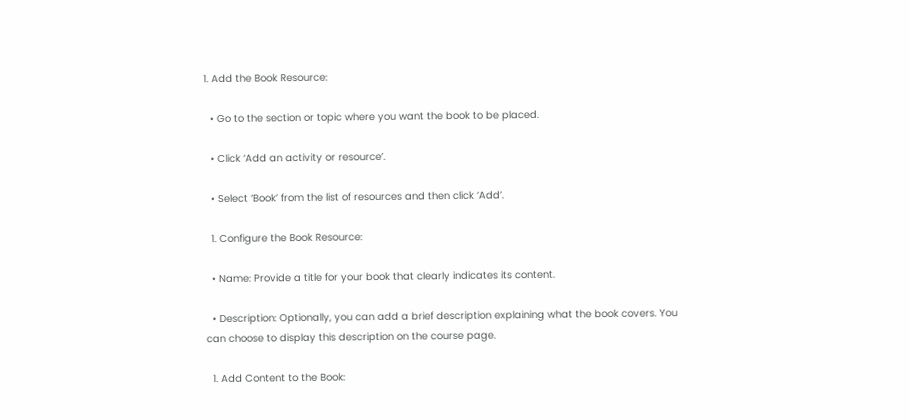1. Add the Book Resource:

  • Go to the section or topic where you want the book to be placed.

  • Click ‘Add an activity or resource’.

  • Select ‘Book’ from the list of resources and then click ‘Add’.

  1. Configure the Book Resource:

  • Name: Provide a title for your book that clearly indicates its content.

  • Description: Optionally, you can add a brief description explaining what the book covers. You can choose to display this description on the course page.

  1. Add Content to the Book: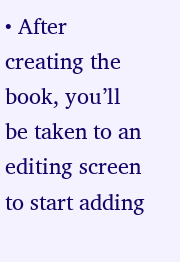• After creating the book, you’ll be taken to an editing screen to start adding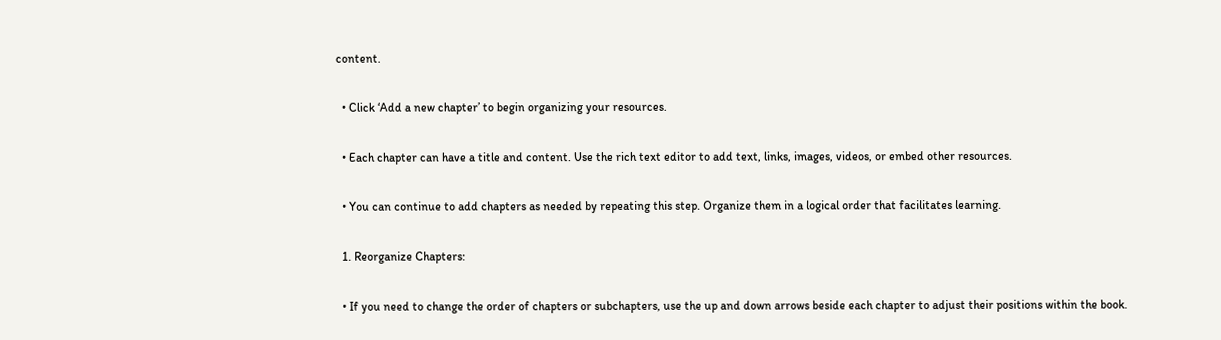content.

  • Click ‘Add a new chapter’ to begin organizing your resources.

  • Each chapter can have a title and content. Use the rich text editor to add text, links, images, videos, or embed other resources.

  • You can continue to add chapters as needed by repeating this step. Organize them in a logical order that facilitates learning.

  1. Reorganize Chapters:

  • If you need to change the order of chapters or subchapters, use the up and down arrows beside each chapter to adjust their positions within the book.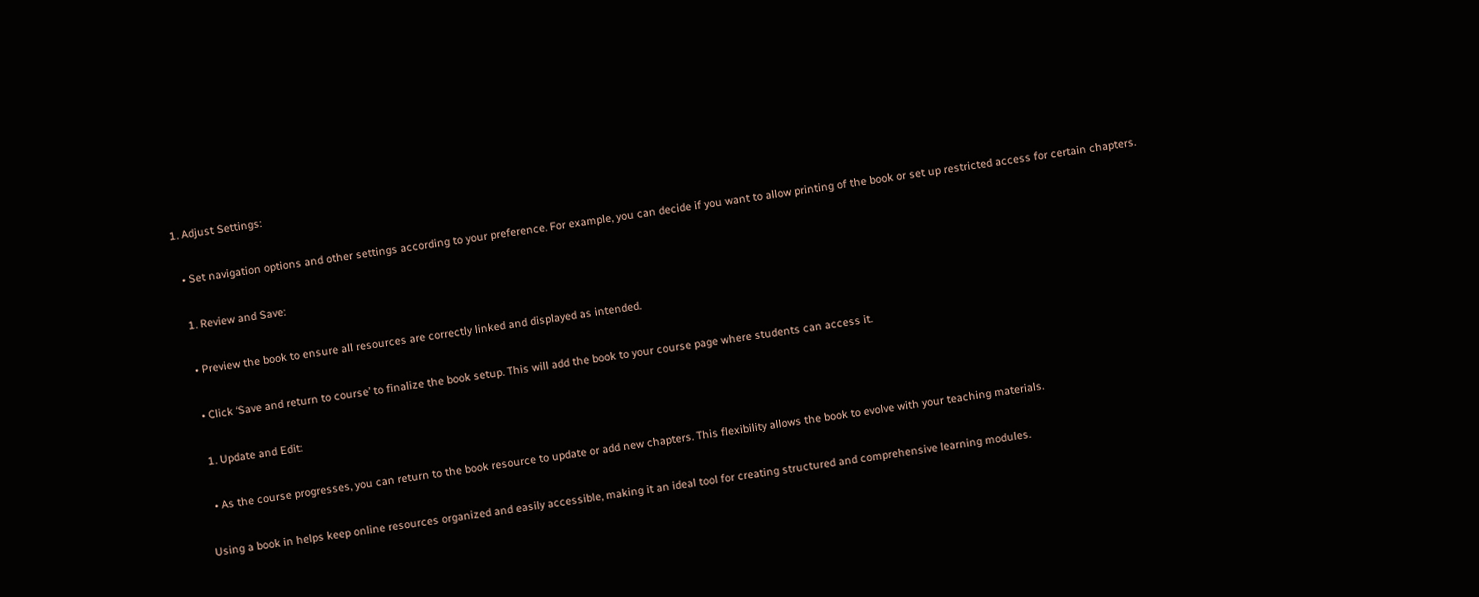1. Adjust Settings:

  • Set navigation options and other settings according to your preference. For example, you can decide if you want to allow printing of the book or set up restricted access for certain chapters.

  1. Review and Save:

  • Preview the book to ensure all resources are correctly linked and displayed as intended.

  • Click ‘Save and return to course’ to finalize the book setup. This will add the book to your course page where students can access it.

  1. Update and Edit:

  • As the course progresses, you can return to the book resource to update or add new chapters. This flexibility allows the book to evolve with your teaching materials.

Using a book in helps keep online resources organized and easily accessible, making it an ideal tool for creating structured and comprehensive learning modules.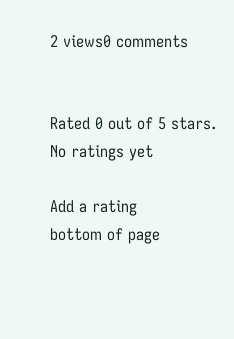2 views0 comments


Rated 0 out of 5 stars.
No ratings yet

Add a rating
bottom of page